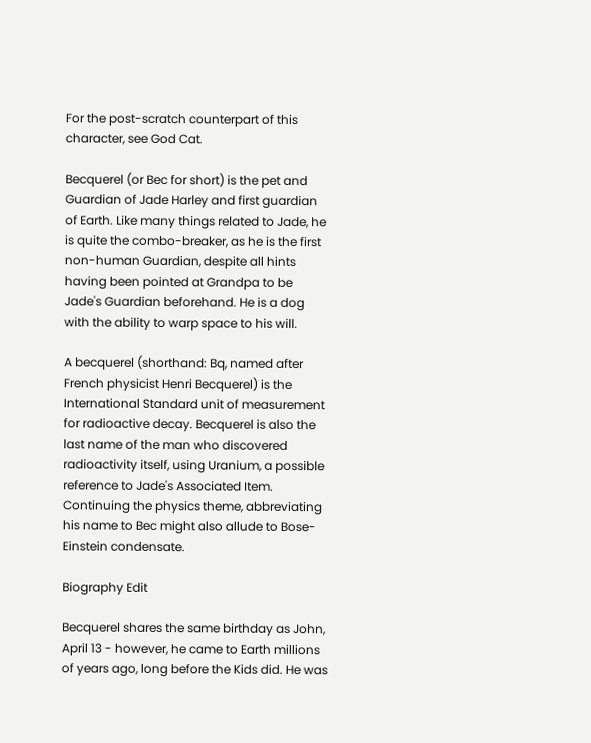For the post-scratch counterpart of this character, see God Cat.

Becquerel (or Bec for short) is the pet and Guardian of Jade Harley and first guardian of Earth. Like many things related to Jade, he is quite the combo-breaker, as he is the first non-human Guardian, despite all hints having been pointed at Grandpa to be Jade's Guardian beforehand. He is a dog with the ability to warp space to his will.

A becquerel (shorthand: Bq, named after French physicist Henri Becquerel) is the International Standard unit of measurement for radioactive decay. Becquerel is also the last name of the man who discovered radioactivity itself, using Uranium, a possible reference to Jade's Associated Item. Continuing the physics theme, abbreviating his name to Bec might also allude to Bose-Einstein condensate.

Biography Edit

Becquerel shares the same birthday as John, April 13 - however, he came to Earth millions of years ago, long before the Kids did. He was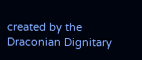created by the Draconian Dignitary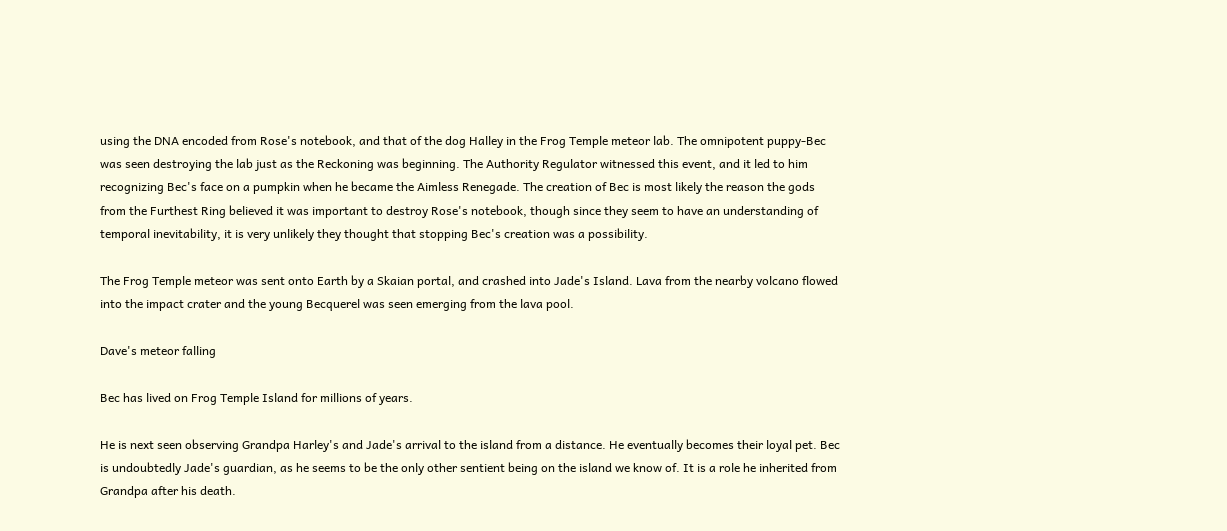using the DNA encoded from Rose's notebook, and that of the dog Halley in the Frog Temple meteor lab. The omnipotent puppy-Bec was seen destroying the lab just as the Reckoning was beginning. The Authority Regulator witnessed this event, and it led to him recognizing Bec's face on a pumpkin when he became the Aimless Renegade. The creation of Bec is most likely the reason the gods from the Furthest Ring believed it was important to destroy Rose's notebook, though since they seem to have an understanding of temporal inevitability, it is very unlikely they thought that stopping Bec's creation was a possibility.

The Frog Temple meteor was sent onto Earth by a Skaian portal, and crashed into Jade's Island. Lava from the nearby volcano flowed into the impact crater and the young Becquerel was seen emerging from the lava pool.

Dave's meteor falling

Bec has lived on Frog Temple Island for millions of years.

He is next seen observing Grandpa Harley's and Jade's arrival to the island from a distance. He eventually becomes their loyal pet. Bec is undoubtedly Jade's guardian, as he seems to be the only other sentient being on the island we know of. It is a role he inherited from Grandpa after his death.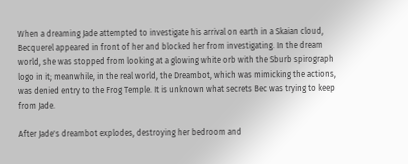When a dreaming Jade attempted to investigate his arrival on earth in a Skaian cloud, Becquerel appeared in front of her and blocked her from investigating. In the dream world, she was stopped from looking at a glowing white orb with the Sburb spirograph logo in it; meanwhile, in the real world, the Dreambot, which was mimicking the actions, was denied entry to the Frog Temple. It is unknown what secrets Bec was trying to keep from Jade.

After Jade's dreambot explodes, destroying her bedroom and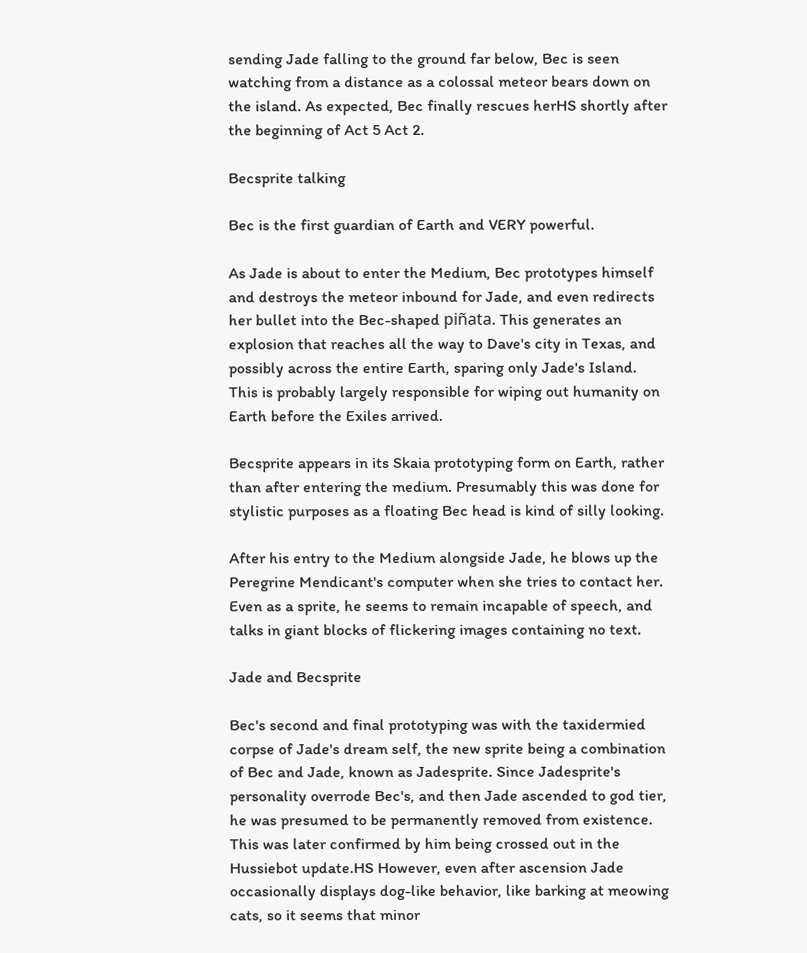sending Jade falling to the ground far below, Bec is seen watching from a distance as a colossal meteor bears down on the island. As expected, Bec finally rescues herHS shortly after the beginning of Act 5 Act 2.

Becsprite talking

Bec is the first guardian of Earth and VERY powerful.

As Jade is about to enter the Medium, Bec prototypes himself and destroys the meteor inbound for Jade, and even redirects her bullet into the Bec-shaped piñata. This generates an explosion that reaches all the way to Dave's city in Texas, and possibly across the entire Earth, sparing only Jade's Island. This is probably largely responsible for wiping out humanity on Earth before the Exiles arrived.

Becsprite appears in its Skaia prototyping form on Earth, rather than after entering the medium. Presumably this was done for stylistic purposes as a floating Bec head is kind of silly looking.

After his entry to the Medium alongside Jade, he blows up the Peregrine Mendicant's computer when she tries to contact her. Even as a sprite, he seems to remain incapable of speech, and talks in giant blocks of flickering images containing no text.

Jade and Becsprite

Bec's second and final prototyping was with the taxidermied corpse of Jade's dream self, the new sprite being a combination of Bec and Jade, known as Jadesprite. Since Jadesprite's personality overrode Bec's, and then Jade ascended to god tier, he was presumed to be permanently removed from existence. This was later confirmed by him being crossed out in the Hussiebot update.HS However, even after ascension Jade occasionally displays dog-like behavior, like barking at meowing cats, so it seems that minor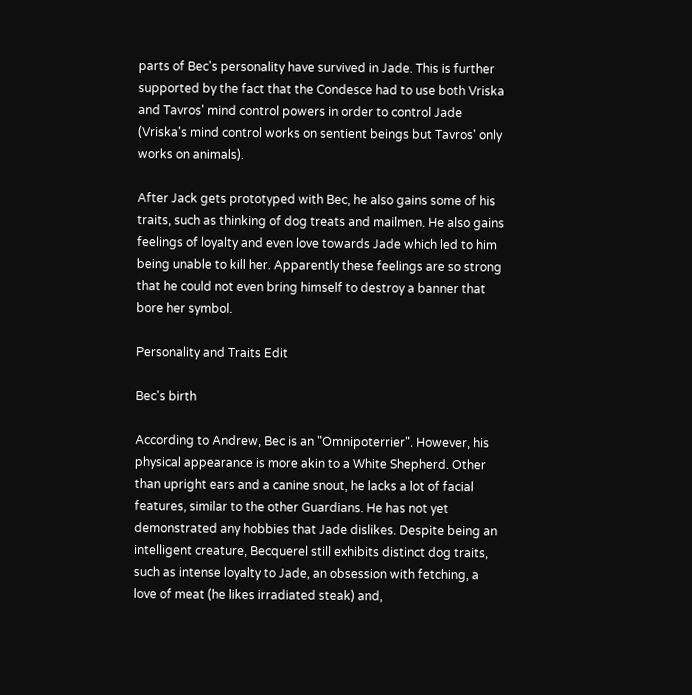parts of Bec's personality have survived in Jade. This is further supported by the fact that the Condesce had to use both Vriska and Tavros' mind control powers in order to control Jade (Vriska's mind control works on sentient beings but Tavros' only works on animals).

After Jack gets prototyped with Bec, he also gains some of his traits, such as thinking of dog treats and mailmen. He also gains feelings of loyalty and even love towards Jade which led to him being unable to kill her. Apparently these feelings are so strong that he could not even bring himself to destroy a banner that bore her symbol.

Personality and Traits Edit

Bec's birth

According to Andrew, Bec is an "Omnipoterrier". However, his physical appearance is more akin to a White Shepherd. Other than upright ears and a canine snout, he lacks a lot of facial features, similar to the other Guardians. He has not yet demonstrated any hobbies that Jade dislikes. Despite being an intelligent creature, Becquerel still exhibits distinct dog traits, such as intense loyalty to Jade, an obsession with fetching, a love of meat (he likes irradiated steak) and,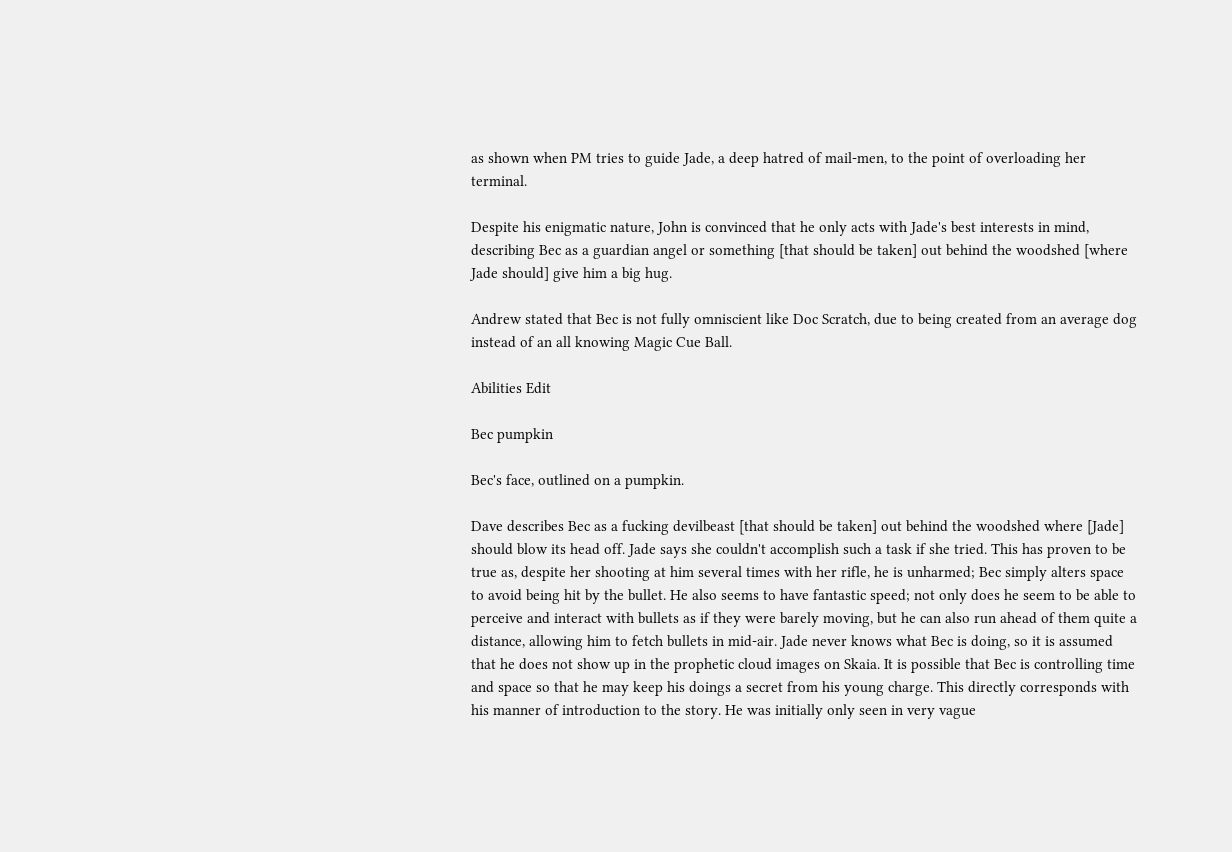as shown when PM tries to guide Jade, a deep hatred of mail-men, to the point of overloading her terminal.

Despite his enigmatic nature, John is convinced that he only acts with Jade's best interests in mind, describing Bec as a guardian angel or something [that should be taken] out behind the woodshed [where Jade should] give him a big hug.

Andrew stated that Bec is not fully omniscient like Doc Scratch, due to being created from an average dog instead of an all knowing Magic Cue Ball.

Abilities Edit

Bec pumpkin

Bec's face, outlined on a pumpkin.

Dave describes Bec as a fucking devilbeast [that should be taken] out behind the woodshed where [Jade] should blow its head off. Jade says she couldn't accomplish such a task if she tried. This has proven to be true as, despite her shooting at him several times with her rifle, he is unharmed; Bec simply alters space to avoid being hit by the bullet. He also seems to have fantastic speed; not only does he seem to be able to perceive and interact with bullets as if they were barely moving, but he can also run ahead of them quite a distance, allowing him to fetch bullets in mid-air. Jade never knows what Bec is doing, so it is assumed that he does not show up in the prophetic cloud images on Skaia. It is possible that Bec is controlling time and space so that he may keep his doings a secret from his young charge. This directly corresponds with his manner of introduction to the story. He was initially only seen in very vague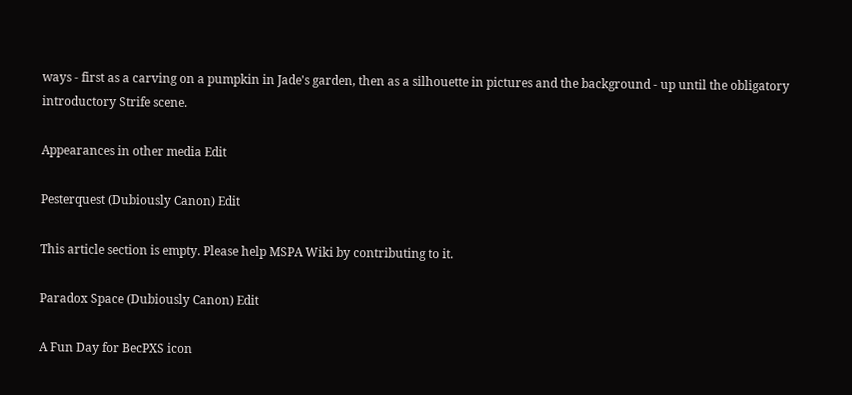ways - first as a carving on a pumpkin in Jade's garden, then as a silhouette in pictures and the background - up until the obligatory introductory Strife scene.

Appearances in other media Edit

Pesterquest (Dubiously Canon) Edit

This article section is empty. Please help MSPA Wiki by contributing to it.

Paradox Space (Dubiously Canon) Edit

A Fun Day for BecPXS icon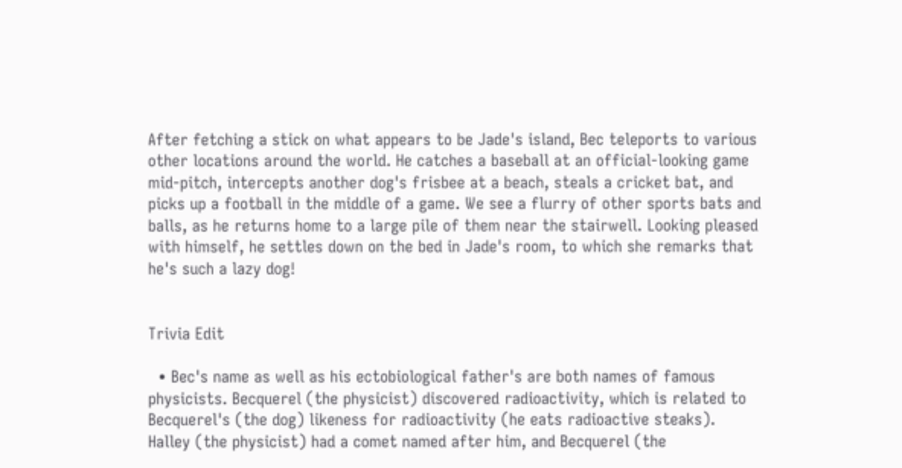After fetching a stick on what appears to be Jade's island, Bec teleports to various other locations around the world. He catches a baseball at an official-looking game mid-pitch, intercepts another dog's frisbee at a beach, steals a cricket bat, and picks up a football in the middle of a game. We see a flurry of other sports bats and balls, as he returns home to a large pile of them near the stairwell. Looking pleased with himself, he settles down on the bed in Jade's room, to which she remarks that he's such a lazy dog!


Trivia Edit

  • Bec's name as well as his ectobiological father's are both names of famous physicists. Becquerel (the physicist) discovered radioactivity, which is related to Becquerel's (the dog) likeness for radioactivity (he eats radioactive steaks). Halley (the physicist) had a comet named after him, and Becquerel (the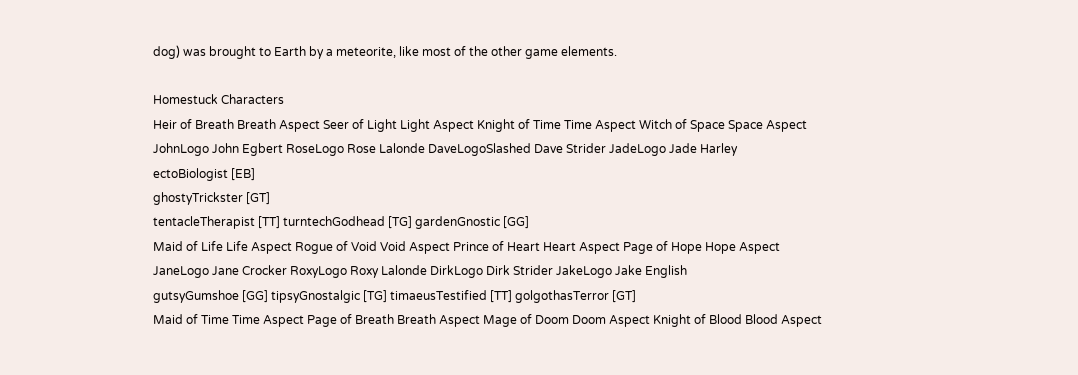dog) was brought to Earth by a meteorite, like most of the other game elements.

Homestuck Characters
Heir of Breath Breath Aspect Seer of Light Light Aspect Knight of Time Time Aspect Witch of Space Space Aspect
JohnLogo John Egbert RoseLogo Rose Lalonde DaveLogoSlashed Dave Strider JadeLogo Jade Harley
ectoBiologist [EB]
ghostyTrickster [GT]
tentacleTherapist [TT] turntechGodhead [TG] gardenGnostic [GG]
Maid of Life Life Aspect Rogue of Void Void Aspect Prince of Heart Heart Aspect Page of Hope Hope Aspect
JaneLogo Jane Crocker RoxyLogo Roxy Lalonde DirkLogo Dirk Strider JakeLogo Jake English
gutsyGumshoe [GG] tipsyGnostalgic [TG] timaeusTestified [TT] golgothasTerror [GT]
Maid of Time Time Aspect Page of Breath Breath Aspect Mage of Doom Doom Aspect Knight of Blood Blood Aspect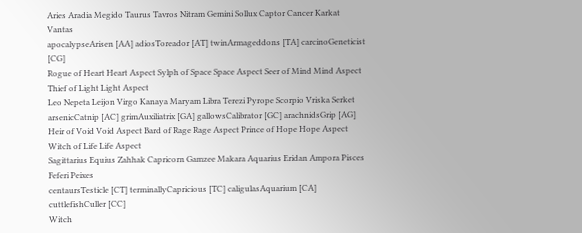Aries Aradia Megido Taurus Tavros Nitram Gemini Sollux Captor Cancer Karkat Vantas
apocalypseArisen [AA] adiosToreador [AT] twinArmageddons [TA] carcinoGeneticist [CG]
Rogue of Heart Heart Aspect Sylph of Space Space Aspect Seer of Mind Mind Aspect Thief of Light Light Aspect
Leo Nepeta Leijon Virgo Kanaya Maryam Libra Terezi Pyrope Scorpio Vriska Serket
arsenicCatnip [AC] grimAuxiliatrix [GA] gallowsCalibrator [GC] arachnidsGrip [AG]
Heir of Void Void Aspect Bard of Rage Rage Aspect Prince of Hope Hope Aspect Witch of Life Life Aspect
Sagittarius Equius Zahhak Capricorn Gamzee Makara Aquarius Eridan Ampora Pisces Feferi Peixes
centaursTesticle [CT] terminallyCapricious [TC] caligulasAquarium [CA] cuttlefishCuller [CC]
Witch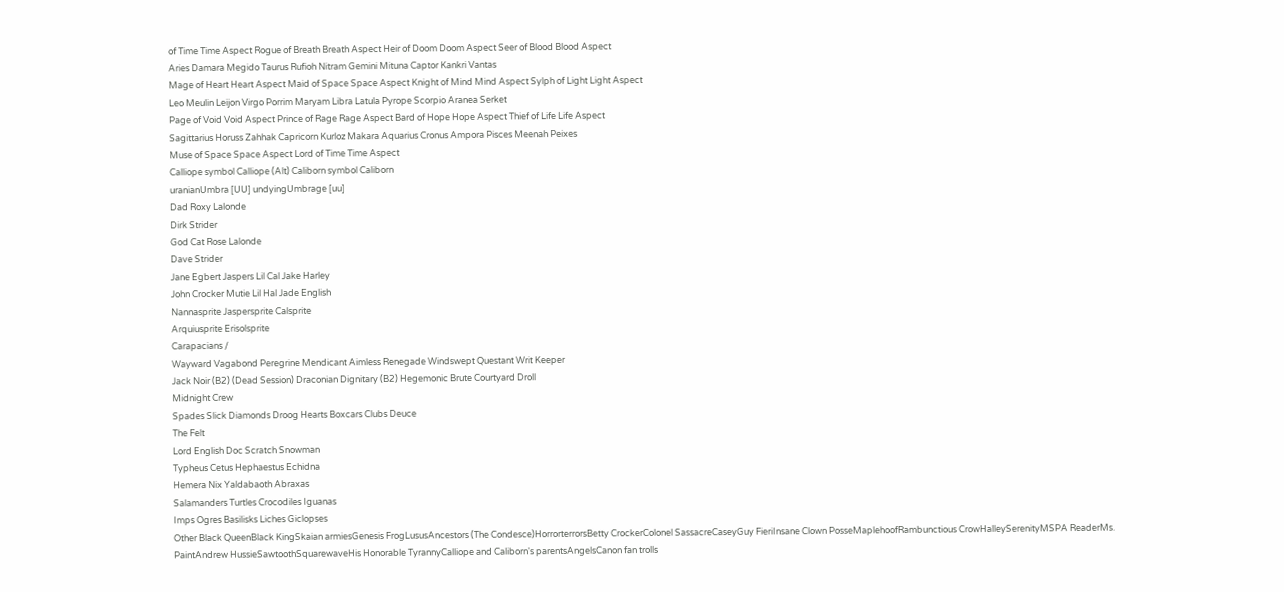of Time Time Aspect Rogue of Breath Breath Aspect Heir of Doom Doom Aspect Seer of Blood Blood Aspect
Aries Damara Megido Taurus Rufioh Nitram Gemini Mituna Captor Kankri Vantas
Mage of Heart Heart Aspect Maid of Space Space Aspect Knight of Mind Mind Aspect Sylph of Light Light Aspect
Leo Meulin Leijon Virgo Porrim Maryam Libra Latula Pyrope Scorpio Aranea Serket
Page of Void Void Aspect Prince of Rage Rage Aspect Bard of Hope Hope Aspect Thief of Life Life Aspect
Sagittarius Horuss Zahhak Capricorn Kurloz Makara Aquarius Cronus Ampora Pisces Meenah Peixes
Muse of Space Space Aspect Lord of Time Time Aspect
Calliope symbol Calliope (Alt) Caliborn symbol Caliborn
uranianUmbra [UU] undyingUmbrage [uu]
Dad Roxy Lalonde
Dirk Strider
God Cat Rose Lalonde
Dave Strider
Jane Egbert Jaspers Lil Cal Jake Harley
John Crocker Mutie Lil Hal Jade English
Nannasprite Jaspersprite Calsprite
Arquiusprite Erisolsprite
Carapacians /
Wayward Vagabond Peregrine Mendicant Aimless Renegade Windswept Questant Writ Keeper
Jack Noir (B2) (Dead Session) Draconian Dignitary (B2) Hegemonic Brute Courtyard Droll
Midnight Crew
Spades Slick Diamonds Droog Hearts Boxcars Clubs Deuce
The Felt
Lord English Doc Scratch Snowman
Typheus Cetus Hephaestus Echidna
Hemera Nix Yaldabaoth Abraxas
Salamanders Turtles Crocodiles Iguanas
Imps Ogres Basilisks Liches Giclopses
Other Black QueenBlack KingSkaian armiesGenesis FrogLususAncestors (The Condesce)HorrorterrorsBetty CrockerColonel SassacreCaseyGuy FieriInsane Clown PosseMaplehoofRambunctious CrowHalleySerenityMSPA ReaderMs. PaintAndrew HussieSawtoothSquarewaveHis Honorable TyrannyCalliope and Caliborn's parentsAngelsCanon fan trolls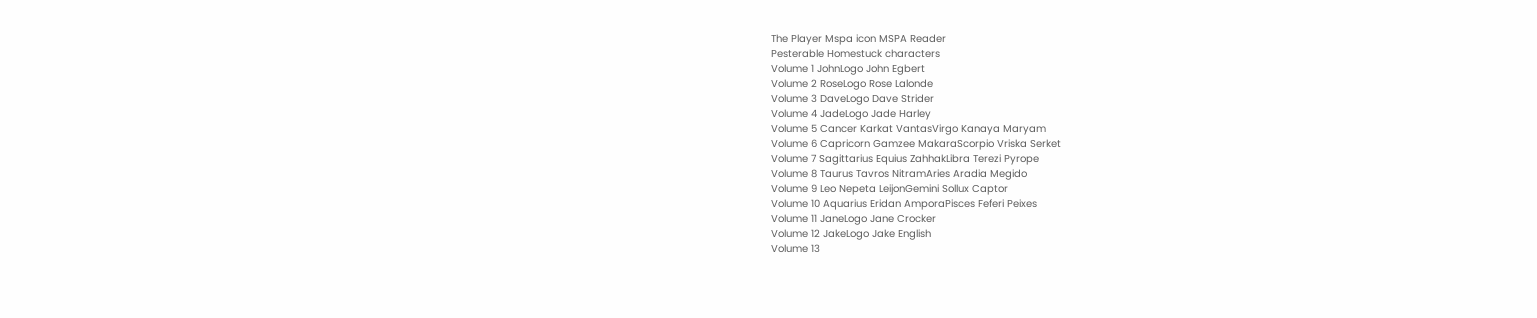The Player Mspa icon MSPA Reader
Pesterable Homestuck characters
Volume 1 JohnLogo John Egbert
Volume 2 RoseLogo Rose Lalonde
Volume 3 DaveLogo Dave Strider
Volume 4 JadeLogo Jade Harley
Volume 5 Cancer Karkat VantasVirgo Kanaya Maryam
Volume 6 Capricorn Gamzee MakaraScorpio Vriska Serket
Volume 7 Sagittarius Equius ZahhakLibra Terezi Pyrope
Volume 8 Taurus Tavros NitramAries Aradia Megido
Volume 9 Leo Nepeta LeijonGemini Sollux Captor
Volume 10 Aquarius Eridan AmporaPisces Feferi Peixes
Volume 11 JaneLogo Jane Crocker
Volume 12 JakeLogo Jake English
Volume 13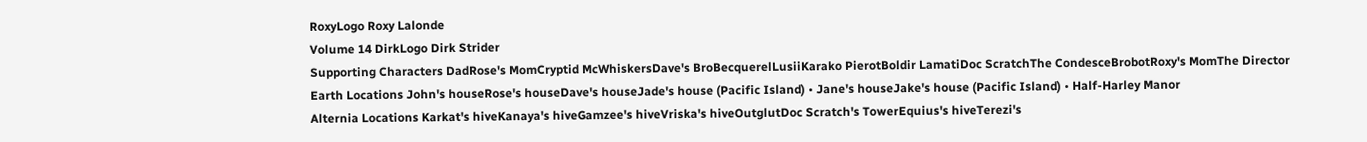RoxyLogo Roxy Lalonde
Volume 14 DirkLogo Dirk Strider
Supporting Characters DadRose's MomCryptid McWhiskersDave's BroBecquerelLusiiKarako PierotBoldir LamatiDoc ScratchThe CondesceBrobotRoxy's MomThe Director
Earth Locations John's houseRose's houseDave's houseJade's house (Pacific Island) • Jane's houseJake's house (Pacific Island) • Half-Harley Manor
Alternia Locations Karkat's hiveKanaya's hiveGamzee's hiveVriska's hiveOutglutDoc Scratch's TowerEquius's hiveTerezi's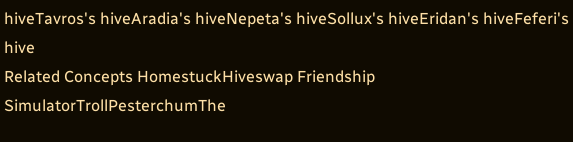hiveTavros's hiveAradia's hiveNepeta's hiveSollux's hiveEridan's hiveFeferi's hive
Related Concepts HomestuckHiveswap Friendship SimulatorTrollPesterchumThe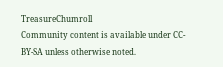TreasureChumroll
Community content is available under CC-BY-SA unless otherwise noted.